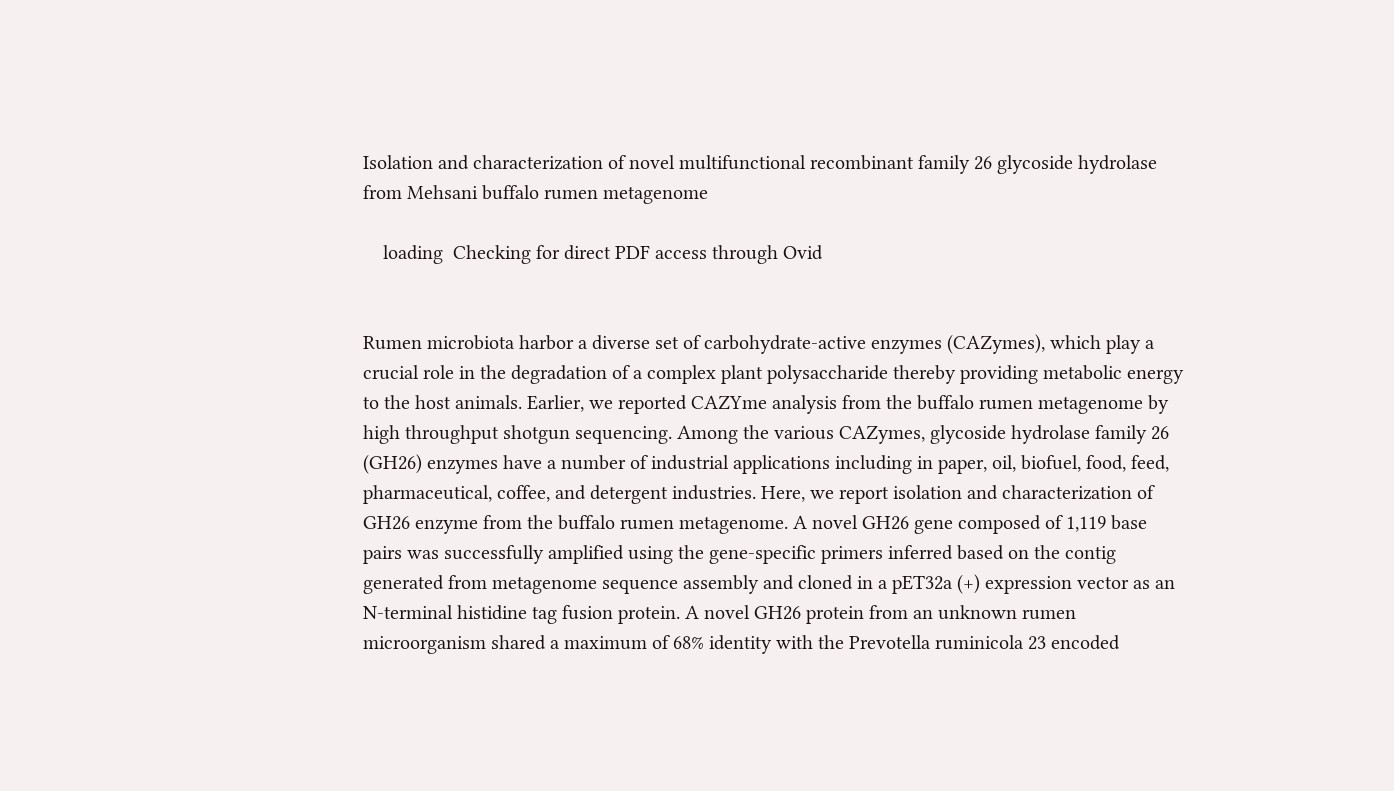Isolation and characterization of novel multifunctional recombinant family 26 glycoside hydrolase from Mehsani buffalo rumen metagenome

    loading  Checking for direct PDF access through Ovid


Rumen microbiota harbor a diverse set of carbohydrate-active enzymes (CAZymes), which play a crucial role in the degradation of a complex plant polysaccharide thereby providing metabolic energy to the host animals. Earlier, we reported CAZYme analysis from the buffalo rumen metagenome by high throughput shotgun sequencing. Among the various CAZymes, glycoside hydrolase family 26 (GH26) enzymes have a number of industrial applications including in paper, oil, biofuel, food, feed, pharmaceutical, coffee, and detergent industries. Here, we report isolation and characterization of GH26 enzyme from the buffalo rumen metagenome. A novel GH26 gene composed of 1,119 base pairs was successfully amplified using the gene-specific primers inferred based on the contig generated from metagenome sequence assembly and cloned in a pET32a (+) expression vector as an N-terminal histidine tag fusion protein. A novel GH26 protein from an unknown rumen microorganism shared a maximum of 68% identity with the Prevotella ruminicola 23 encoded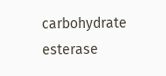carbohydrate esterase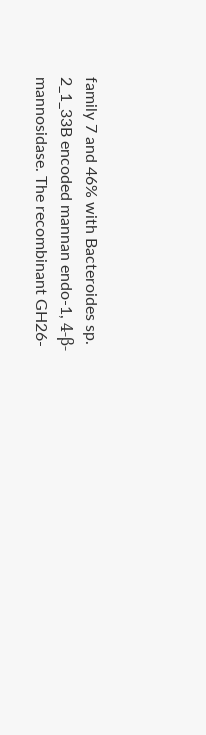family 7 and 46% with Bacteroides sp. 2_1_33B encoded mannan endo-1, 4-β-mannosidase. The recombinant GH26-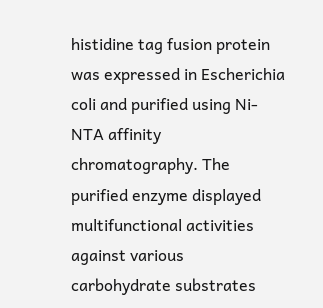histidine tag fusion protein was expressed in Escherichia coli and purified using Ni-NTA affinity chromatography. The purified enzyme displayed multifunctional activities against various carbohydrate substrates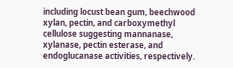including locust bean gum, beechwood xylan, pectin, and carboxymethyl cellulose suggesting mannanase, xylanase, pectin esterase, and endoglucanase activities, respectively.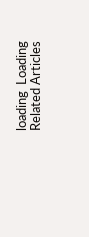loading  Loading Related Articles